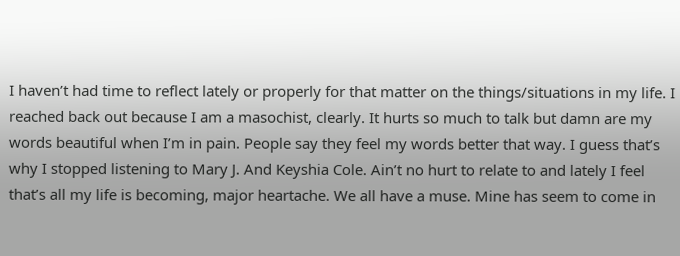I haven’t had time to reflect lately or properly for that matter on the things/situations in my life. I reached back out because I am a masochist, clearly. It hurts so much to talk but damn are my words beautiful when I’m in pain. People say they feel my words better that way. I guess that’s why I stopped listening to Mary J. And Keyshia Cole. Ain’t no hurt to relate to and lately I feel that’s all my life is becoming, major heartache. We all have a muse. Mine has seem to come in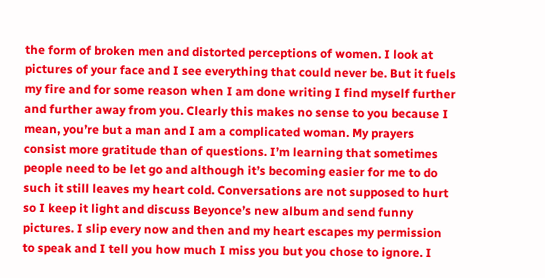the form of broken men and distorted perceptions of women. I look at pictures of your face and I see everything that could never be. But it fuels my fire and for some reason when I am done writing I find myself further and further away from you. Clearly this makes no sense to you because I mean, you’re but a man and I am a complicated woman. My prayers consist more gratitude than of questions. I’m learning that sometimes people need to be let go and although it’s becoming easier for me to do such it still leaves my heart cold. Conversations are not supposed to hurt so I keep it light and discuss Beyonce’s new album and send funny pictures. I slip every now and then and my heart escapes my permission to speak and I tell you how much I miss you but you chose to ignore. I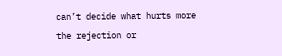can’t decide what hurts more the rejection or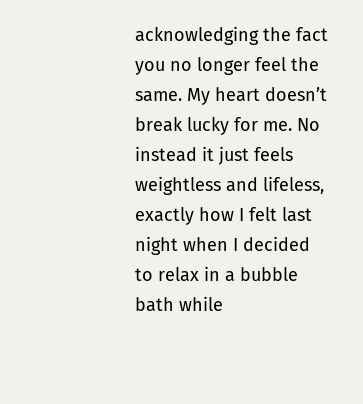acknowledging the fact you no longer feel the same. My heart doesn’t break lucky for me. No instead it just feels weightless and lifeless, exactly how I felt last night when I decided to relax in a bubble bath while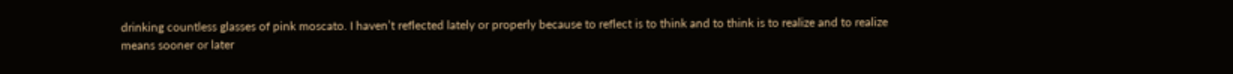drinking countless glasses of pink moscato. I haven’t reflected lately or properly because to reflect is to think and to think is to realize and to realize means sooner or later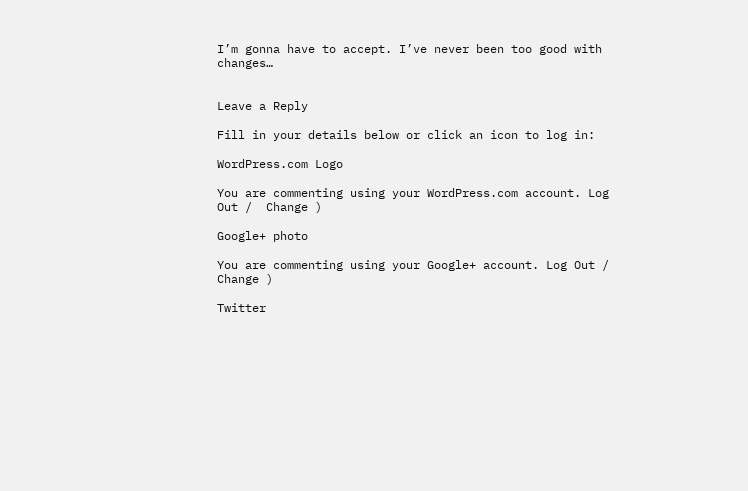I’m gonna have to accept. I’ve never been too good with changes…


Leave a Reply

Fill in your details below or click an icon to log in:

WordPress.com Logo

You are commenting using your WordPress.com account. Log Out /  Change )

Google+ photo

You are commenting using your Google+ account. Log Out /  Change )

Twitter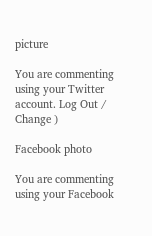picture

You are commenting using your Twitter account. Log Out /  Change )

Facebook photo

You are commenting using your Facebook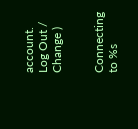account. Log Out /  Change )


Connecting to %s